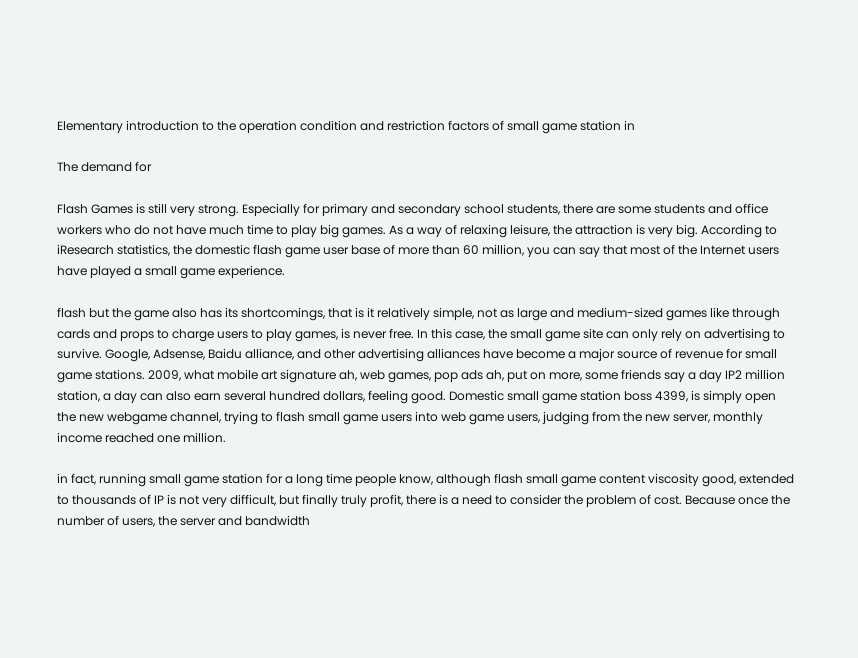Elementary introduction to the operation condition and restriction factors of small game station in

The demand for

Flash Games is still very strong. Especially for primary and secondary school students, there are some students and office workers who do not have much time to play big games. As a way of relaxing leisure, the attraction is very big. According to iResearch statistics, the domestic flash game user base of more than 60 million, you can say that most of the Internet users have played a small game experience.

flash but the game also has its shortcomings, that is it relatively simple, not as large and medium-sized games like through cards and props to charge users to play games, is never free. In this case, the small game site can only rely on advertising to survive. Google, Adsense, Baidu alliance, and other advertising alliances have become a major source of revenue for small game stations. 2009, what mobile art signature ah, web games, pop ads ah, put on more, some friends say a day IP2 million station, a day can also earn several hundred dollars, feeling good. Domestic small game station boss 4399, is simply open the new webgame channel, trying to flash small game users into web game users, judging from the new server, monthly income reached one million.

in fact, running small game station for a long time people know, although flash small game content viscosity good, extended to thousands of IP is not very difficult, but finally truly profit, there is a need to consider the problem of cost. Because once the number of users, the server and bandwidth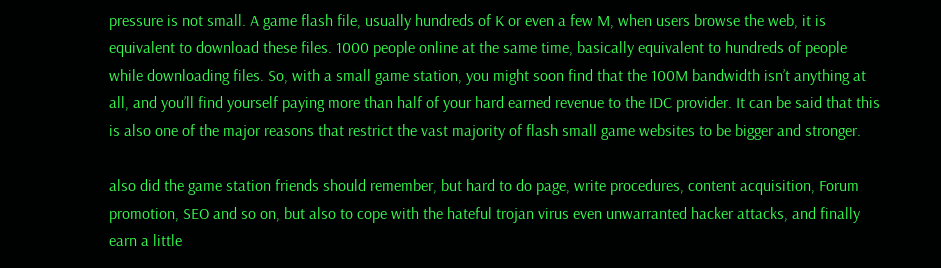pressure is not small. A game flash file, usually hundreds of K or even a few M, when users browse the web, it is equivalent to download these files. 1000 people online at the same time, basically equivalent to hundreds of people while downloading files. So, with a small game station, you might soon find that the 100M bandwidth isn’t anything at all, and you’ll find yourself paying more than half of your hard earned revenue to the IDC provider. It can be said that this is also one of the major reasons that restrict the vast majority of flash small game websites to be bigger and stronger.

also did the game station friends should remember, but hard to do page, write procedures, content acquisition, Forum promotion, SEO and so on, but also to cope with the hateful trojan virus even unwarranted hacker attacks, and finally earn a little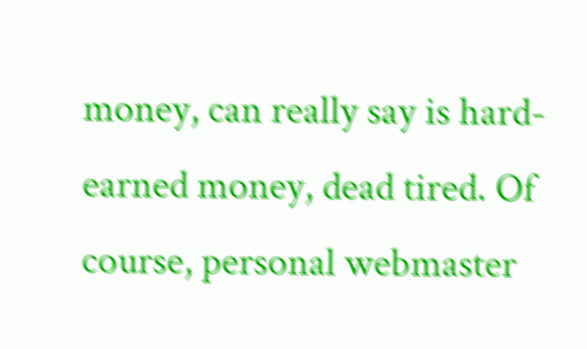money, can really say is hard-earned money, dead tired. Of course, personal webmaster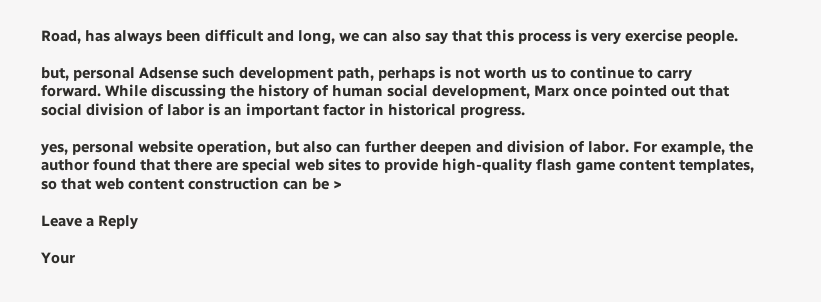Road, has always been difficult and long, we can also say that this process is very exercise people.

but, personal Adsense such development path, perhaps is not worth us to continue to carry forward. While discussing the history of human social development, Marx once pointed out that social division of labor is an important factor in historical progress.

yes, personal website operation, but also can further deepen and division of labor. For example, the author found that there are special web sites to provide high-quality flash game content templates, so that web content construction can be >

Leave a Reply

Your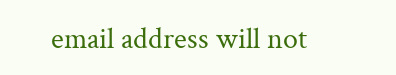email address will not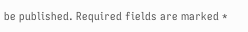be published. Required fields are marked *